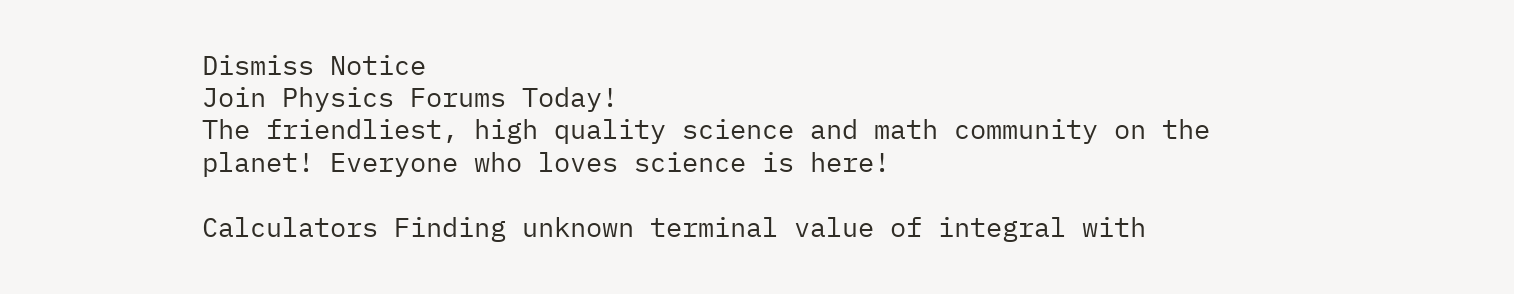Dismiss Notice
Join Physics Forums Today!
The friendliest, high quality science and math community on the planet! Everyone who loves science is here!

Calculators Finding unknown terminal value of integral with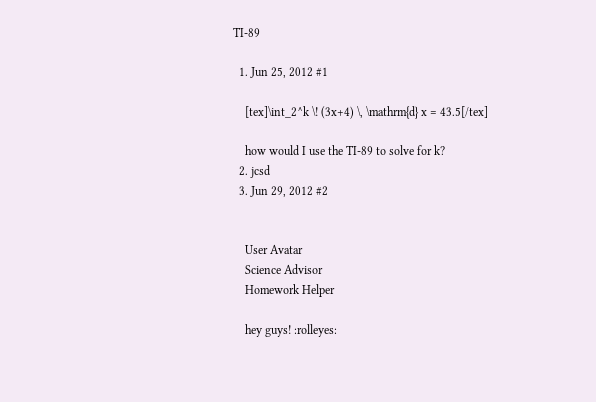TI-89

  1. Jun 25, 2012 #1

    [tex]\int_2^k \! (3x+4) \, \mathrm{d} x = 43.5[/tex]

    how would I use the TI-89 to solve for k?
  2. jcsd
  3. Jun 29, 2012 #2


    User Avatar
    Science Advisor
    Homework Helper

    hey guys! :rolleyes: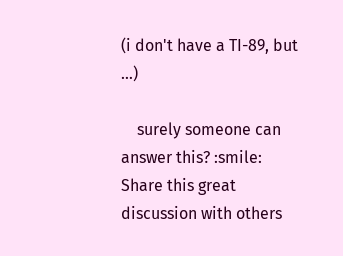(i don't have a TI-89, but …)

    surely someone can answer this? :smile:
Share this great discussion with others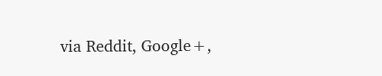via Reddit, Google+,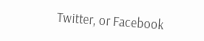Twitter, or Facebook